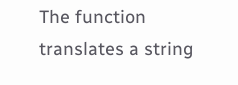The function translates a string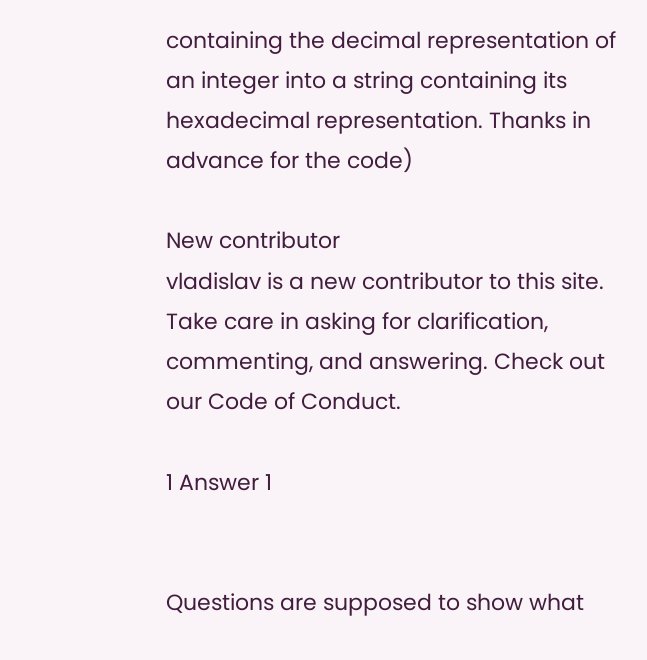containing the decimal representation of an integer into a string containing its hexadecimal representation. Thanks in advance for the code)

New contributor
vladislav is a new contributor to this site. Take care in asking for clarification, commenting, and answering. Check out our Code of Conduct.

1 Answer 1


Questions are supposed to show what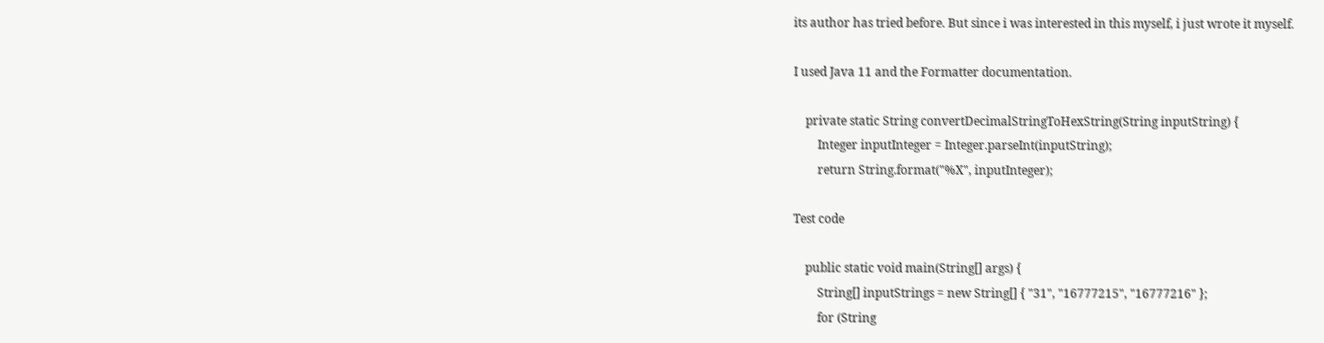its author has tried before. But since i was interested in this myself, i just wrote it myself.

I used Java 11 and the Formatter documentation.

    private static String convertDecimalStringToHexString(String inputString) {
        Integer inputInteger = Integer.parseInt(inputString);
        return String.format("%X", inputInteger);

Test code

    public static void main(String[] args) {
        String[] inputStrings = new String[] { "31", "16777215", "16777216" };
        for (String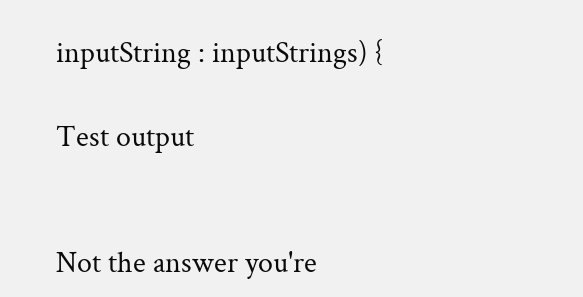inputString : inputStrings) {

Test output


Not the answer you're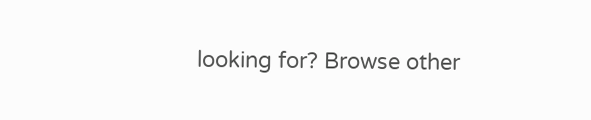looking for? Browse other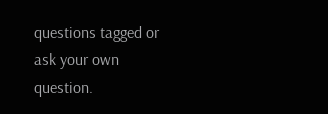questions tagged or ask your own question.